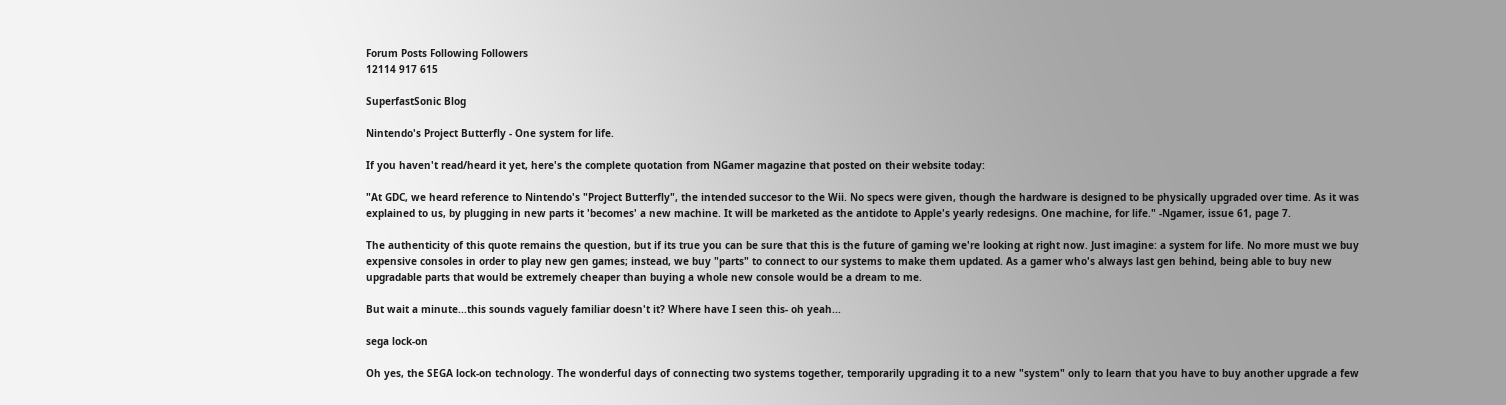Forum Posts Following Followers
12114 917 615

SuperfastSonic Blog

Nintendo's Project Butterfly - One system for life.

If you haven't read/heard it yet, here's the complete quotation from NGamer magazine that posted on their website today:

"At GDC, we heard reference to Nintendo's "Project Butterfly", the intended succesor to the Wii. No specs were given, though the hardware is designed to be physically upgraded over time. As it was explained to us, by plugging in new parts it 'becomes' a new machine. It will be marketed as the antidote to Apple's yearly redesigns. One machine, for life." -Ngamer, issue 61, page 7.

The authenticity of this quote remains the question, but if its true you can be sure that this is the future of gaming we're looking at right now. Just imagine: a system for life. No more must we buy expensive consoles in order to play new gen games; instead, we buy "parts" to connect to our systems to make them updated. As a gamer who's always last gen behind, being able to buy new upgradable parts that would be extremely cheaper than buying a whole new console would be a dream to me.

But wait a minute...this sounds vaguely familiar doesn't it? Where have I seen this- oh yeah...

sega lock-on

Oh yes, the SEGA lock-on technology. The wonderful days of connecting two systems together, temporarily upgrading it to a new "system" only to learn that you have to buy another upgrade a few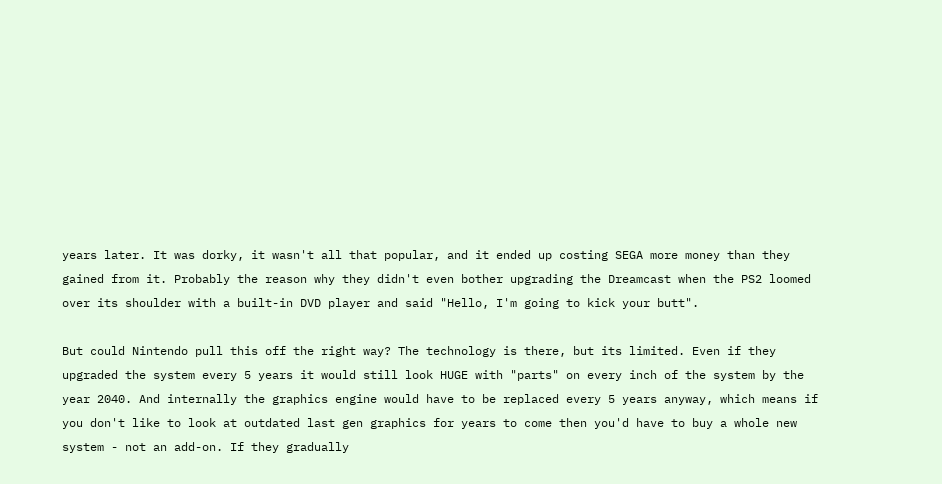years later. It was dorky, it wasn't all that popular, and it ended up costing SEGA more money than they gained from it. Probably the reason why they didn't even bother upgrading the Dreamcast when the PS2 loomed over its shoulder with a built-in DVD player and said "Hello, I'm going to kick your butt".

But could Nintendo pull this off the right way? The technology is there, but its limited. Even if they upgraded the system every 5 years it would still look HUGE with "parts" on every inch of the system by the year 2040. And internally the graphics engine would have to be replaced every 5 years anyway, which means if you don't like to look at outdated last gen graphics for years to come then you'd have to buy a whole new system - not an add-on. If they gradually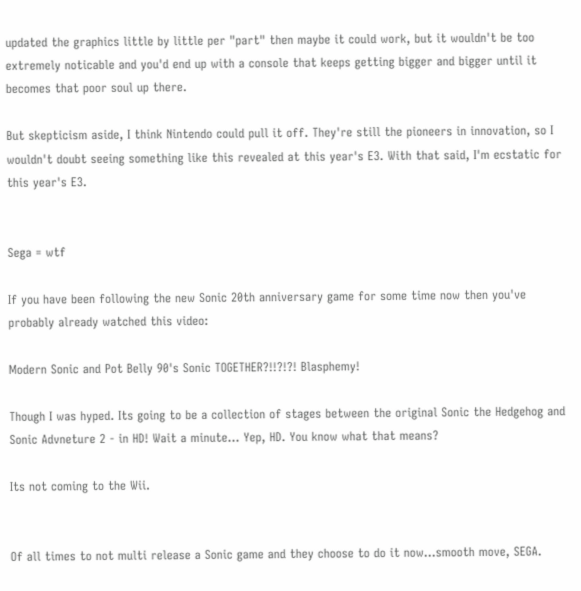updated the graphics little by little per "part" then maybe it could work, but it wouldn't be too extremely noticable and you'd end up with a console that keeps getting bigger and bigger until it becomes that poor soul up there.

But skepticism aside, I think Nintendo could pull it off. They're still the pioneers in innovation, so I wouldn't doubt seeing something like this revealed at this year's E3. With that said, I'm ecstatic for this year's E3.


Sega = wtf

If you have been following the new Sonic 20th anniversary game for some time now then you've probably already watched this video:

Modern Sonic and Pot Belly 90's Sonic TOGETHER?!!?!?! Blasphemy!

Though I was hyped. Its going to be a collection of stages between the original Sonic the Hedgehog and Sonic Advneture 2 - in HD! Wait a minute... Yep, HD. You know what that means?

Its not coming to the Wii.


Of all times to not multi release a Sonic game and they choose to do it now...smooth move, SEGA.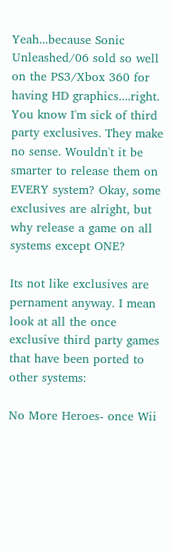Yeah...because Sonic Unleashed/06 sold so well on the PS3/Xbox 360 for having HD graphics....right. You know I'm sick of third party exclusives. They make no sense. Wouldn't it be smarter to release them on EVERY system? Okay, some exclusives are alright, but why release a game on all systems except ONE?

Its not like exclusives are pernament anyway. I mean look at all the once exclusive third party games that have been ported to other systems:

No More Heroes- once Wii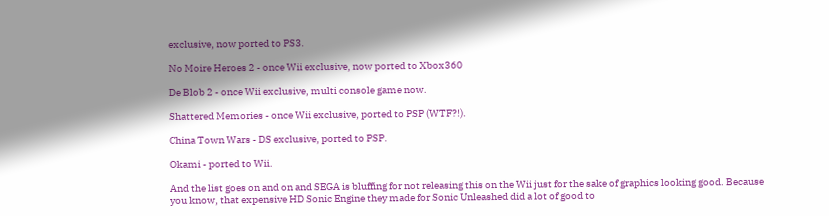exclusive, now ported to PS3.

No Moire Heroes 2 - once Wii exclusive, now ported to Xbox360

De Blob 2 - once Wii exclusive, multi console game now.

Shattered Memories - once Wii exclusive, ported to PSP (WTF?!).

China Town Wars - DS exclusive, ported to PSP.

Okami - ported to Wii.

And the list goes on and on and SEGA is bluffing for not releasing this on the Wii just for the sake of graphics looking good. Because you know, that expensive HD Sonic Engine they made for Sonic Unleashed did a lot of good to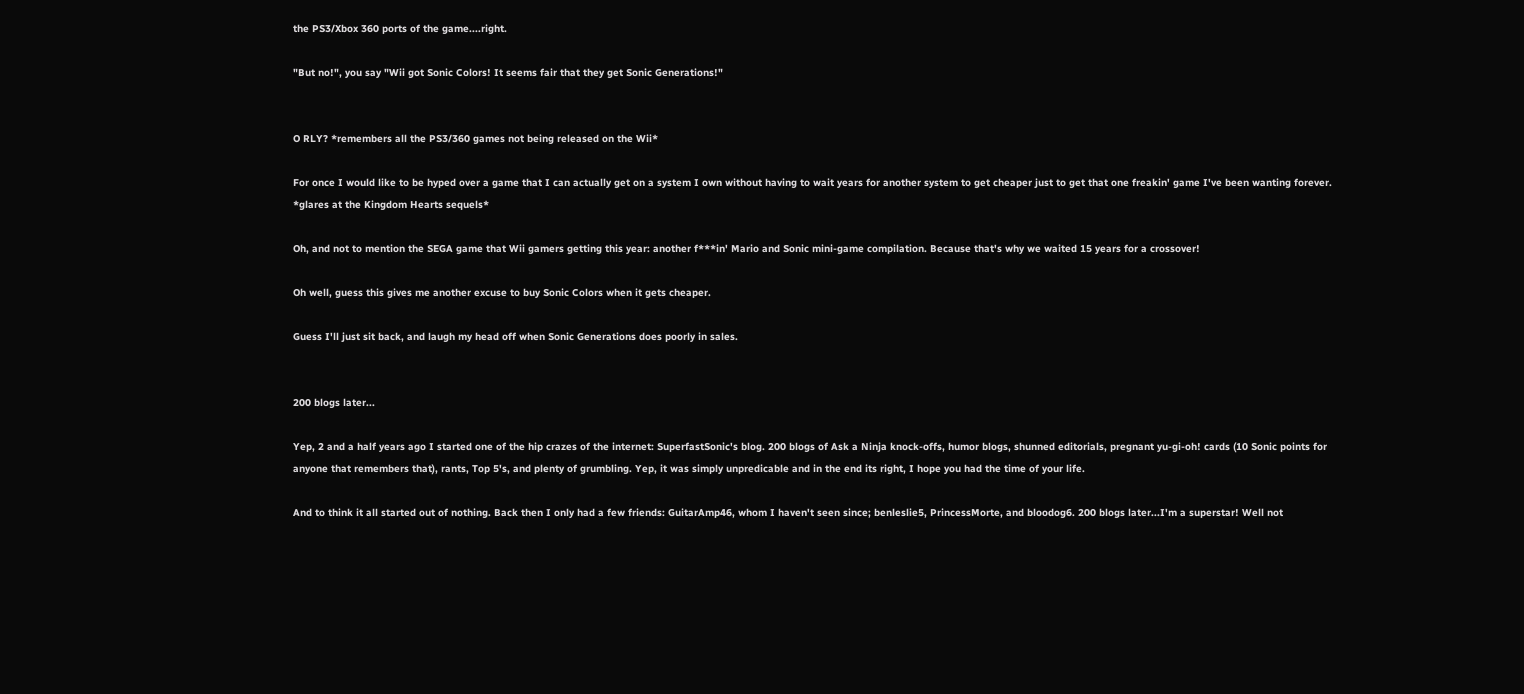the PS3/Xbox 360 ports of the game....right.

"But no!", you say "Wii got Sonic Colors! It seems fair that they get Sonic Generations!"


O RLY? *remembers all the PS3/360 games not being released on the Wii*

For once I would like to be hyped over a game that I can actually get on a system I own without having to wait years for another system to get cheaper just to get that one freakin' game I've been wanting forever. *glares at the Kingdom Hearts sequels*

Oh, and not to mention the SEGA game that Wii gamers getting this year: another f***in' Mario and Sonic mini-game compilation. Because that's why we waited 15 years for a crossover!

Oh well, guess this gives me another excuse to buy Sonic Colors when it gets cheaper.

Guess I'll just sit back, and laugh my head off when Sonic Generations does poorly in sales.


200 blogs later...

Yep, 2 and a half years ago I started one of the hip crazes of the internet: SuperfastSonic's blog. 200 blogs of Ask a Ninja knock-offs, humor blogs, shunned editorials, pregnant yu-gi-oh! cards (10 Sonic points for anyone that remembers that), rants, Top 5's, and plenty of grumbling. Yep, it was simply unpredicable and in the end its right, I hope you had the time of your life.

And to think it all started out of nothing. Back then I only had a few friends: GuitarAmp46, whom I haven't seen since; benleslie5, PrincessMorte, and bloodog6. 200 blogs later...I'm a superstar! Well not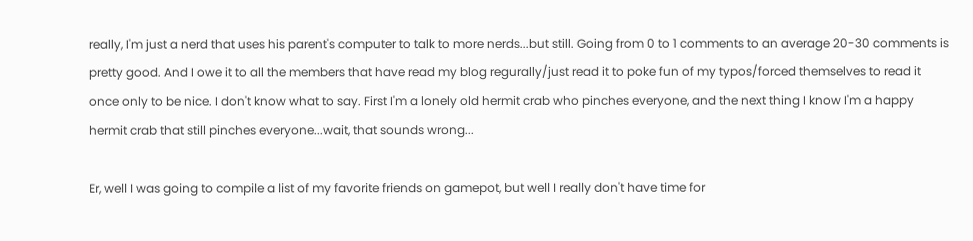really, I'm just a nerd that uses his parent's computer to talk to more nerds...but still. Going from 0 to 1 comments to an average 20-30 comments is pretty good. And I owe it to all the members that have read my blog regurally/just read it to poke fun of my typos/forced themselves to read it once only to be nice. I don't know what to say. First I'm a lonely old hermit crab who pinches everyone, and the next thing I know I'm a happy hermit crab that still pinches everyone...wait, that sounds wrong...

Er, well I was going to compile a list of my favorite friends on gamepot, but well I really don't have time for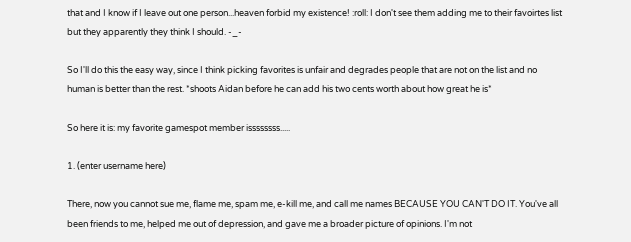that and I know if I leave out one person...heaven forbid my existence! :roll: I don't see them adding me to their favoirtes list but they apparently they think I should. -_-

So I'll do this the easy way, since I think picking favorites is unfair and degrades people that are not on the list and no human is better than the rest. *shoots Aidan before he can add his two cents worth about how great he is*

So here it is: my favorite gamespot member issssssss.....

1. (enter username here)

There, now you cannot sue me, flame me, spam me, e-kill me, and call me names BECAUSE YOU CAN'T DO IT. You've all been friends to me, helped me out of depression, and gave me a broader picture of opinions. I'm not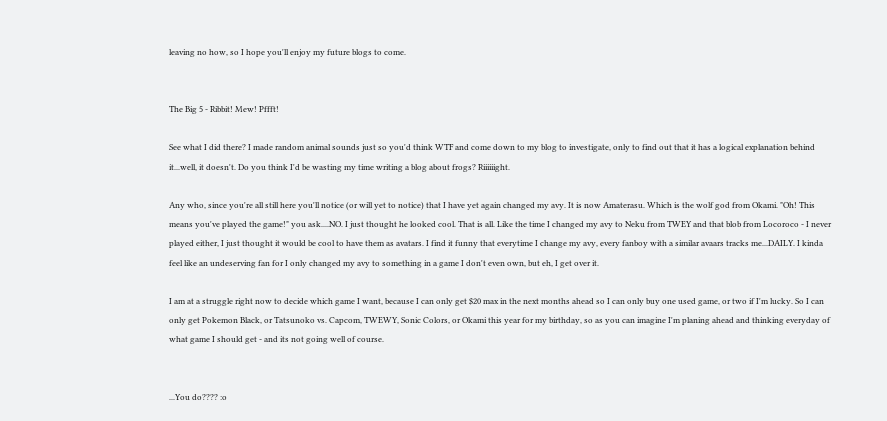leaving no how, so I hope you'll enjoy my future blogs to come.


The Big 5 - Ribbit! Mew! Pffft!

See what I did there? I made random animal sounds just so you'd think WTF and come down to my blog to investigate, only to find out that it has a logical explanation behind it...well, it doesn't. Do you think I'd be wasting my time writing a blog about frogs? Riiiiiight.

Any who, since you're all still here you'll notice (or will yet to notice) that I have yet again changed my avy. It is now Amaterasu. Which is the wolf god from Okami. "Oh! This means you've played the game!" you ask....NO. I just thought he looked cool. That is all. Like the time I changed my avy to Neku from TWEY and that blob from Locoroco - I never played either, I just thought it would be cool to have them as avatars. I find it funny that everytime I change my avy, every fanboy with a similar avaars tracks me...DAILY. I kinda feel like an undeserving fan for I only changed my avy to something in a game I don't even own, but eh, I get over it.

I am at a struggle right now to decide which game I want, because I can only get $20 max in the next months ahead so I can only buy one used game, or two if I'm lucky. So I can only get Pokemon Black, or Tatsunoko vs. Capcom, TWEWY, Sonic Colors, or Okami this year for my birthday, so as you can imagine I'm planing ahead and thinking everyday of what game I should get - and its not going well of course.


...You do???? :o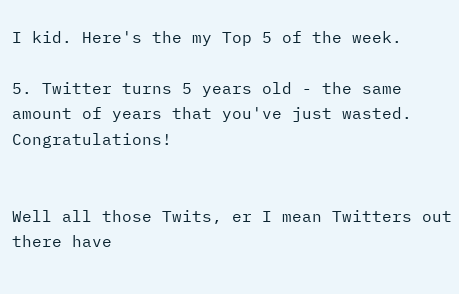I kid. Here's the my Top 5 of the week.

5. Twitter turns 5 years old - the same amount of years that you've just wasted. Congratulations!


Well all those Twits, er I mean Twitters out there have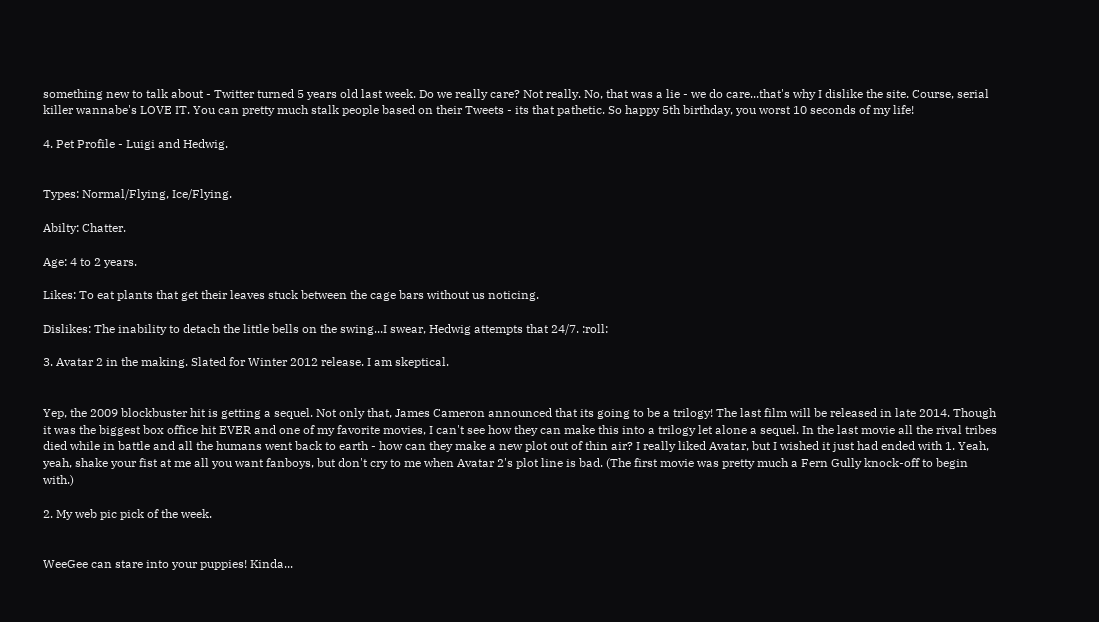something new to talk about - Twitter turned 5 years old last week. Do we really care? Not really. No, that was a lie - we do care...that's why I dislike the site. Course, serial killer wannabe's LOVE IT. You can pretty much stalk people based on their Tweets - its that pathetic. So happy 5th birthday, you worst 10 seconds of my life!

4. Pet Profile - Luigi and Hedwig.


Types: Normal/Flying, Ice/Flying.

Abilty: Chatter.

Age: 4 to 2 years.

Likes: To eat plants that get their leaves stuck between the cage bars without us noticing.

Dislikes: The inability to detach the little bells on the swing...I swear, Hedwig attempts that 24/7. :roll:

3. Avatar 2 in the making. Slated for Winter 2012 release. I am skeptical.


Yep, the 2009 blockbuster hit is getting a sequel. Not only that, James Cameron announced that its going to be a trilogy! The last film will be released in late 2014. Though it was the biggest box office hit EVER and one of my favorite movies, I can't see how they can make this into a trilogy let alone a sequel. In the last movie all the rival tribes died while in battle and all the humans went back to earth - how can they make a new plot out of thin air? I really liked Avatar, but I wished it just had ended with 1. Yeah, yeah, shake your fist at me all you want fanboys, but don't cry to me when Avatar 2's plot line is bad. (The first movie was pretty much a Fern Gully knock-off to begin with.)

2. My web pic pick of the week.


WeeGee can stare into your puppies! Kinda...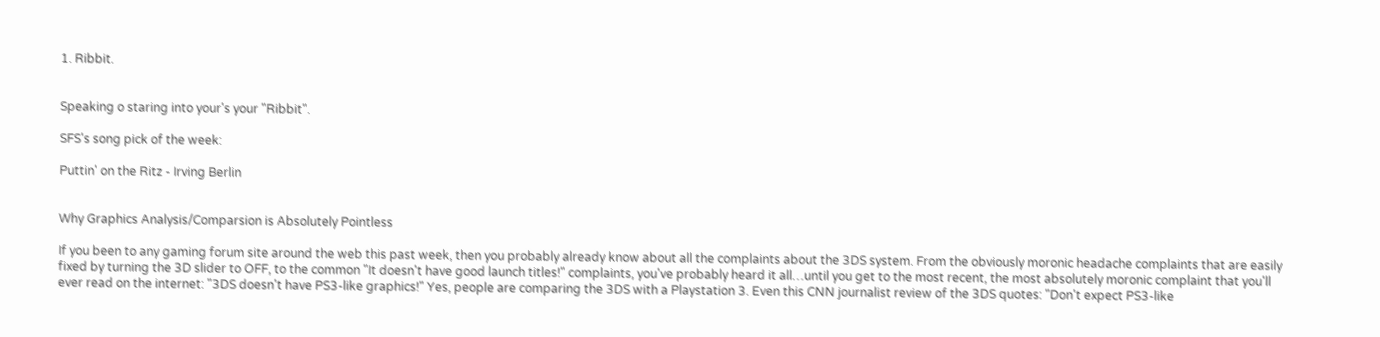1. Ribbit.


Speaking o staring into your's your "Ribbit".

SFS's song pick of the week:

Puttin' on the Ritz - Irving Berlin


Why Graphics Analysis/Comparsion is Absolutely Pointless

If you been to any gaming forum site around the web this past week, then you probably already know about all the complaints about the 3DS system. From the obviously moronic headache complaints that are easily fixed by turning the 3D slider to OFF, to the common "It doesn't have good launch titles!" complaints, you've probably heard it all…until you get to the most recent, the most absolutely moronic complaint that you'll ever read on the internet: "3DS doesn't have PS3-like graphics!" Yes, people are comparing the 3DS with a Playstation 3. Even this CNN journalist review of the 3DS quotes: "Don't expect PS3-like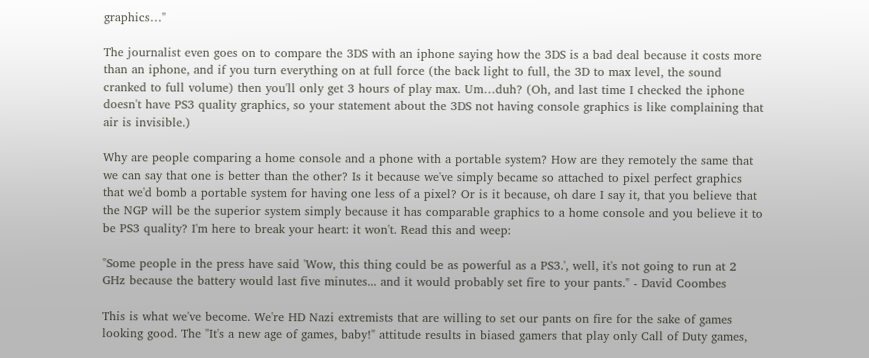graphics…"

The journalist even goes on to compare the 3DS with an iphone saying how the 3DS is a bad deal because it costs more than an iphone, and if you turn everything on at full force (the back light to full, the 3D to max level, the sound cranked to full volume) then you'll only get 3 hours of play max. Um…duh? (Oh, and last time I checked the iphone doesn't have PS3 quality graphics, so your statement about the 3DS not having console graphics is like complaining that air is invisible.)

Why are people comparing a home console and a phone with a portable system? How are they remotely the same that we can say that one is better than the other? Is it because we've simply became so attached to pixel perfect graphics that we'd bomb a portable system for having one less of a pixel? Or is it because, oh dare I say it, that you believe that the NGP will be the superior system simply because it has comparable graphics to a home console and you believe it to be PS3 quality? I'm here to break your heart: it won't. Read this and weep:

"Some people in the press have said 'Wow, this thing could be as powerful as a PS3.', well, it's not going to run at 2 GHz because the battery would last five minutes... and it would probably set fire to your pants." - David Coombes

This is what we've become. We're HD Nazi extremists that are willing to set our pants on fire for the sake of games looking good. The "It's a new age of games, baby!" attitude results in biased gamers that play only Call of Duty games,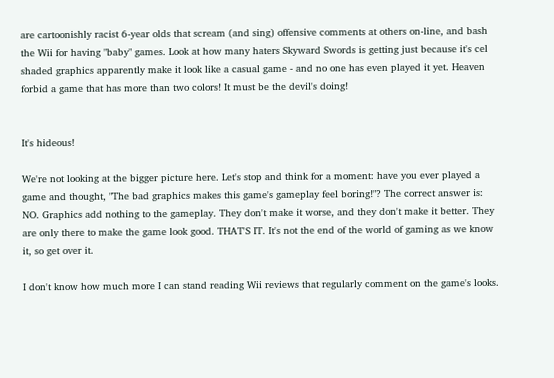are cartoonishly racist 6-year olds that scream (and sing) offensive comments at others on-line, and bash the Wii for having "baby" games. Look at how many haters Skyward Swords is getting just because it's cel shaded graphics apparently make it look like a casual game - and no one has even played it yet. Heaven forbid a game that has more than two colors! It must be the devil's doing!


It's hideous!

We're not looking at the bigger picture here. Let's stop and think for a moment: have you ever played a game and thought, "The bad graphics makes this game's gameplay feel boring!"? The correct answer is: NO. Graphics add nothing to the gameplay. They don't make it worse, and they don't make it better. They are only there to make the game look good. THAT'S IT. It's not the end of the world of gaming as we know it, so get over it.

I don't know how much more I can stand reading Wii reviews that regularly comment on the game's looks.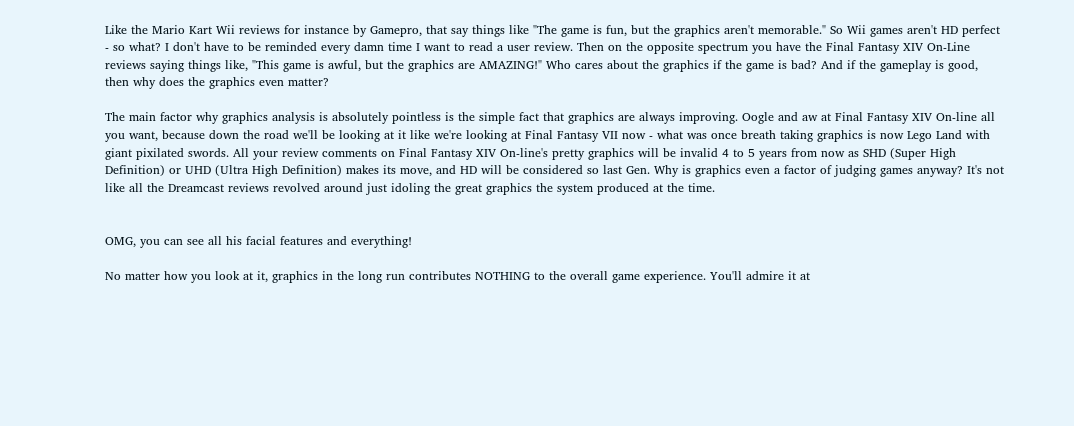Like the Mario Kart Wii reviews for instance by Gamepro, that say things like "The game is fun, but the graphics aren't memorable." So Wii games aren't HD perfect - so what? I don't have to be reminded every damn time I want to read a user review. Then on the opposite spectrum you have the Final Fantasy XIV On-Line reviews saying things like, "This game is awful, but the graphics are AMAZING!" Who cares about the graphics if the game is bad? And if the gameplay is good, then why does the graphics even matter?

The main factor why graphics analysis is absolutely pointless is the simple fact that graphics are always improving. Oogle and aw at Final Fantasy XIV On-line all you want, because down the road we'll be looking at it like we're looking at Final Fantasy VII now - what was once breath taking graphics is now Lego Land with giant pixilated swords. All your review comments on Final Fantasy XIV On-line's pretty graphics will be invalid 4 to 5 years from now as SHD (Super High Definition) or UHD (Ultra High Definition) makes its move, and HD will be considered so last Gen. Why is graphics even a factor of judging games anyway? It's not like all the Dreamcast reviews revolved around just idoling the great graphics the system produced at the time.


OMG, you can see all his facial features and everything!

No matter how you look at it, graphics in the long run contributes NOTHING to the overall game experience. You'll admire it at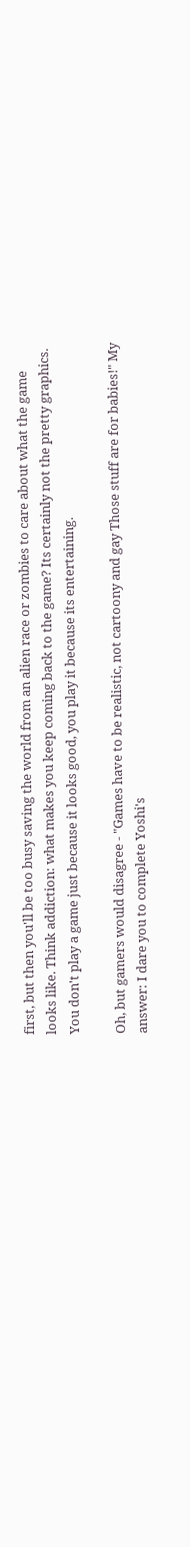first, but then you'll be too busy saving the world from an alien race or zombies to care about what the game looks like. Think addiction: what makes you keep coming back to the game? Its certainly not the pretty graphics. You don't play a game just because it looks good, you play it because its entertaining.

Oh, but gamers would disagree - "Games have to be realistic, not cartoony and gay Those stuff are for babies!" My answer: I dare you to complete Yoshi's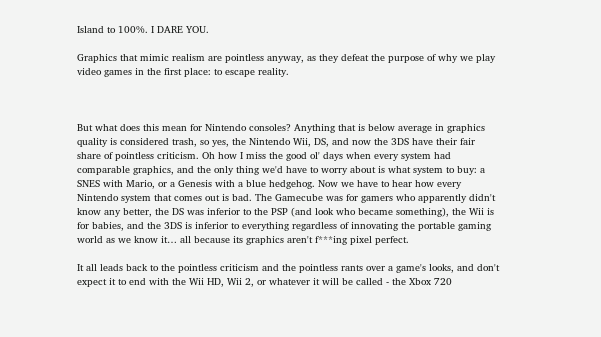Island to 100%. I DARE YOU.

Graphics that mimic realism are pointless anyway, as they defeat the purpose of why we play video games in the first place: to escape reality.



But what does this mean for Nintendo consoles? Anything that is below average in graphics quality is considered trash, so yes, the Nintendo Wii, DS, and now the 3DS have their fair share of pointless criticism. Oh how I miss the good ol' days when every system had comparable graphics, and the only thing we'd have to worry about is what system to buy: a SNES with Mario, or a Genesis with a blue hedgehog. Now we have to hear how every Nintendo system that comes out is bad. The Gamecube was for gamers who apparently didn't know any better, the DS was inferior to the PSP (and look who became something), the Wii is for babies, and the 3DS is inferior to everything regardless of innovating the portable gaming world as we know it… all because its graphics aren't f***ing pixel perfect.

It all leads back to the pointless criticism and the pointless rants over a game's looks, and don't expect it to end with the Wii HD, Wii 2, or whatever it will be called - the Xbox 720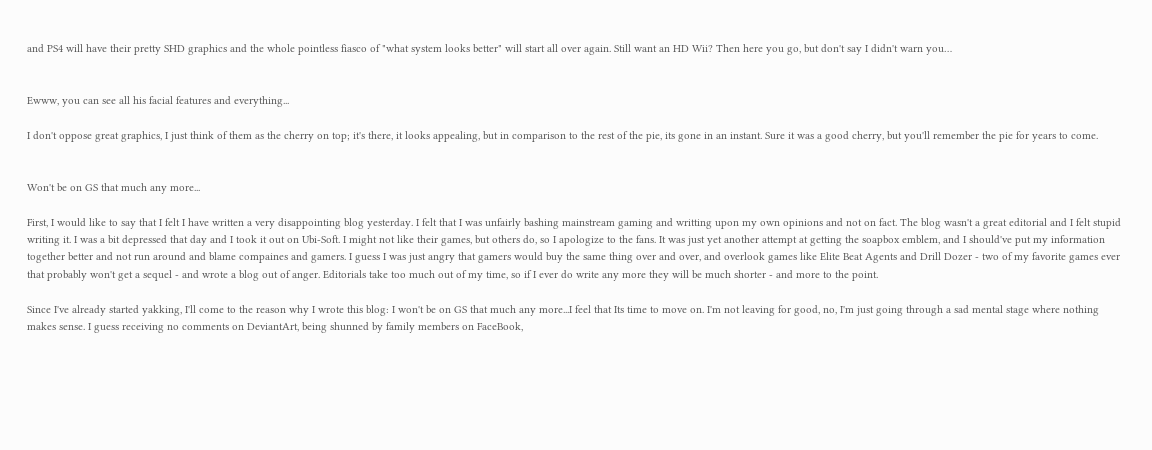and PS4 will have their pretty SHD graphics and the whole pointless fiasco of "what system looks better" will start all over again. Still want an HD Wii? Then here you go, but don't say I didn't warn you…


Ewww, you can see all his facial features and everything...

I don't oppose great graphics, I just think of them as the cherry on top; it's there, it looks appealing, but in comparison to the rest of the pie, its gone in an instant. Sure it was a good cherry, but you'll remember the pie for years to come.


Won't be on GS that much any more...

First, I would like to say that I felt I have written a very disappointing blog yesterday. I felt that I was unfairly bashing mainstream gaming and writting upon my own opinions and not on fact. The blog wasn't a great editorial and I felt stupid writing it. I was a bit depressed that day and I took it out on Ubi-Soft. I might not like their games, but others do, so I apologize to the fans. It was just yet another attempt at getting the soapbox emblem, and I should've put my information together better and not run around and blame compaines and gamers. I guess I was just angry that gamers would buy the same thing over and over, and overlook games like Elite Beat Agents and Drill Dozer - two of my favorite games ever that probably won't get a sequel - and wrote a blog out of anger. Editorials take too much out of my time, so if I ever do write any more they will be much shorter - and more to the point.

Since I've already started yakking, I'll come to the reason why I wrote this blog: I won't be on GS that much any more...I feel that Its time to move on. I'm not leaving for good, no, I'm just going through a sad mental stage where nothing makes sense. I guess receiving no comments on DeviantArt, being shunned by family members on FaceBook,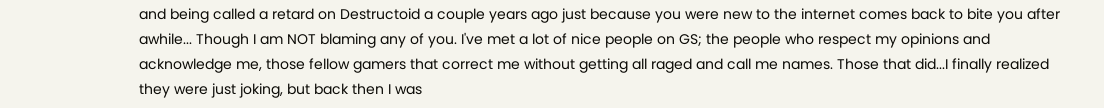and being called a retard on Destructoid a couple years ago just because you were new to the internet comes back to bite you after awhile... Though I am NOT blaming any of you. I've met a lot of nice people on GS; the people who respect my opinions and acknowledge me, those fellow gamers that correct me without getting all raged and call me names. Those that did...I finally realized they were just joking, but back then I was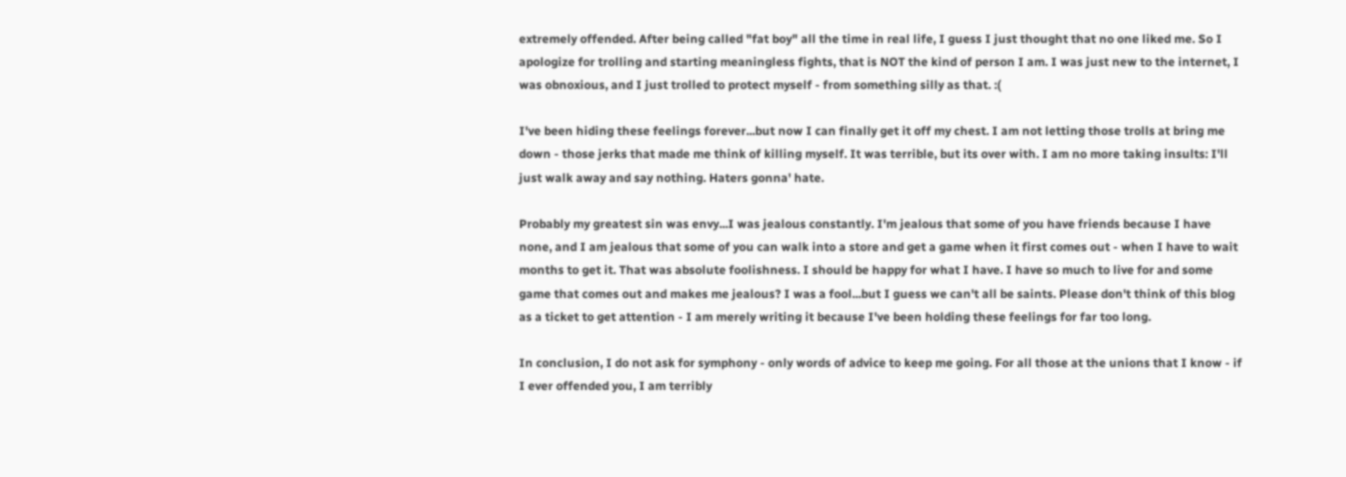extremely offended. After being called "fat boy" all the time in real life, I guess I just thought that no one liked me. So I apologize for trolling and starting meaningless fights, that is NOT the kind of person I am. I was just new to the internet, I was obnoxious, and I just trolled to protect myself - from something silly as that. :(

I've been hiding these feelings forever...but now I can finally get it off my chest. I am not letting those trolls at bring me down - those jerks that made me think of killing myself. It was terrible, but its over with. I am no more taking insults: I'll just walk away and say nothing. Haters gonna' hate.

Probably my greatest sin was envy...I was jealous constantly. I'm jealous that some of you have friends because I have none, and I am jealous that some of you can walk into a store and get a game when it first comes out - when I have to wait months to get it. That was absolute foolishness. I should be happy for what I have. I have so much to live for and some game that comes out and makes me jealous? I was a fool...but I guess we can't all be saints. Please don't think of this blog as a ticket to get attention - I am merely writing it because I've been holding these feelings for far too long.

In conclusion, I do not ask for symphony - only words of advice to keep me going. For all those at the unions that I know - if I ever offended you, I am terribly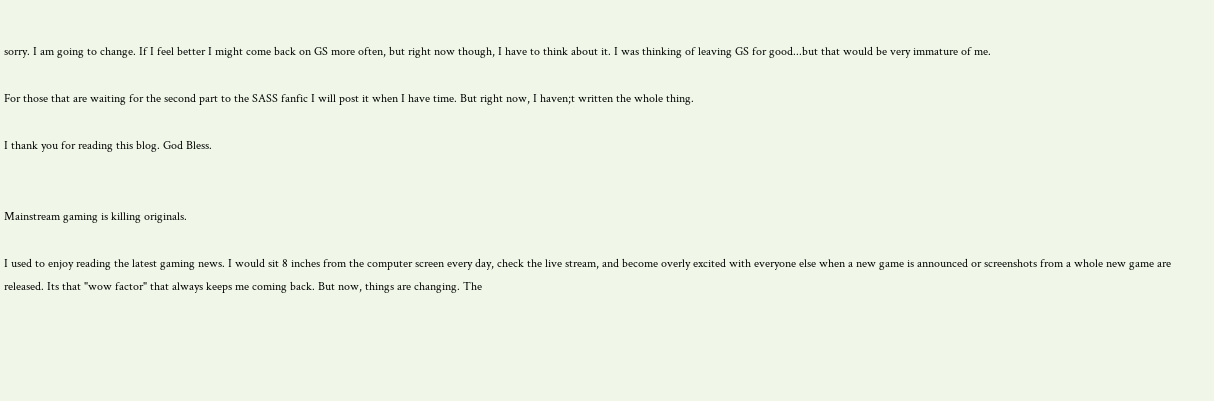sorry. I am going to change. If I feel better I might come back on GS more often, but right now though, I have to think about it. I was thinking of leaving GS for good...but that would be very immature of me.

For those that are waiting for the second part to the SASS fanfic I will post it when I have time. But right now, I haven;t written the whole thing.

I thank you for reading this blog. God Bless.


Mainstream gaming is killing originals.

I used to enjoy reading the latest gaming news. I would sit 8 inches from the computer screen every day, check the live stream, and become overly excited with everyone else when a new game is announced or screenshots from a whole new game are released. Its that "wow factor" that always keeps me coming back. But now, things are changing. The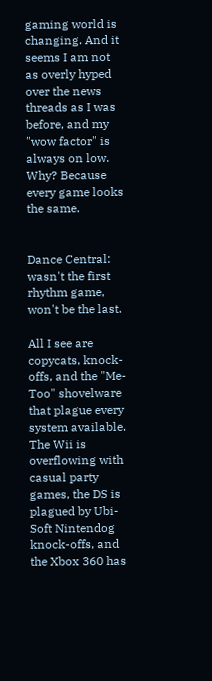gaming world is changing. And it seems I am not as overly hyped over the news threads as I was before, and my "wow factor" is always on low. Why? Because every game looks the same.


Dance Central: wasn't the first rhythm game, won't be the last.

All I see are copycats, knock-offs, and the "Me-Too" shovelware that plague every system available. The Wii is overflowing with casual party games, the DS is plagued by Ubi-Soft Nintendog knock-offs, and the Xbox 360 has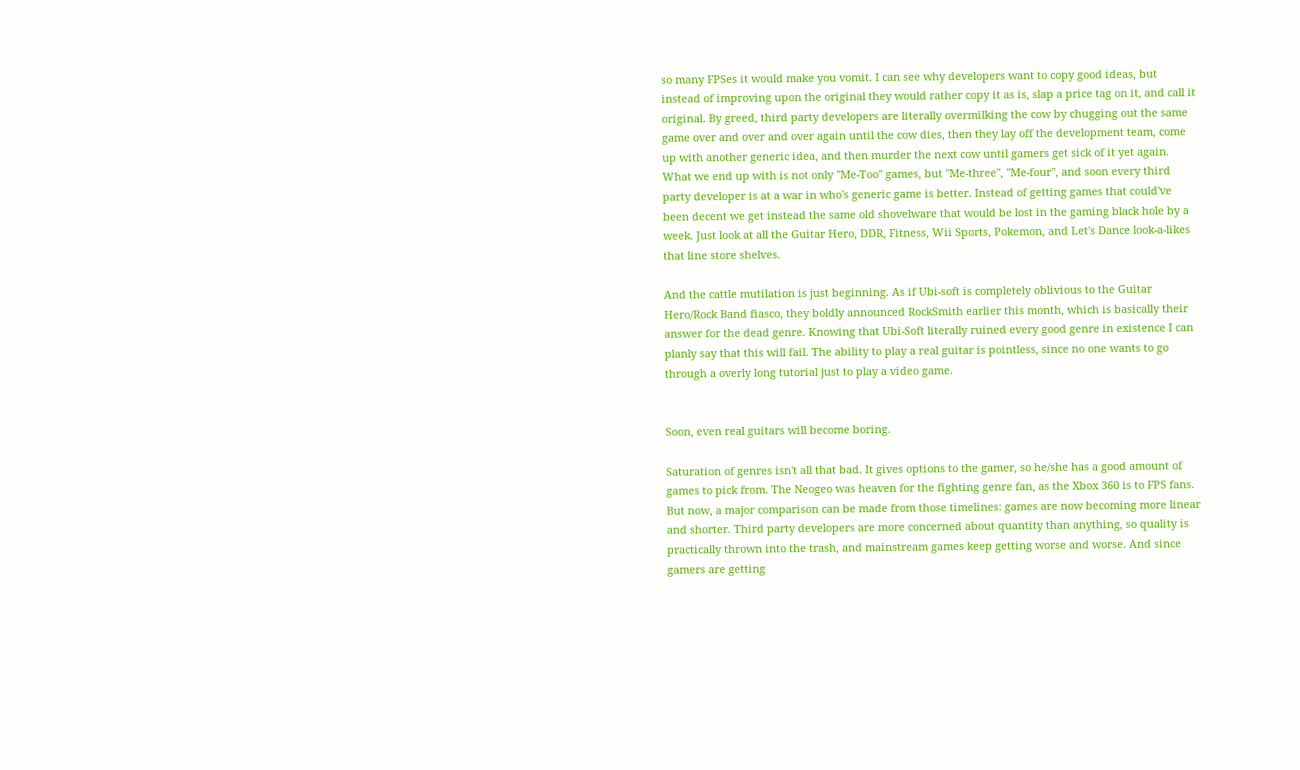so many FPSes it would make you vomit. I can see why developers want to copy good ideas, but instead of improving upon the original they would rather copy it as is, slap a price tag on it, and call it original. By greed, third party developers are literally overmilking the cow by chugging out the same game over and over and over again until the cow dies, then they lay off the development team, come up with another generic idea, and then murder the next cow until gamers get sick of it yet again. What we end up with is not only "Me-Too" games, but "Me-three", "Me-four", and soon every third party developer is at a war in who's generic game is better. Instead of getting games that could've been decent we get instead the same old shovelware that would be lost in the gaming black hole by a week. Just look at all the Guitar Hero, DDR, Fitness, Wii Sports, Pokemon, and Let's Dance look-a-likes that line store shelves.

And the cattle mutilation is just beginning. As if Ubi-soft is completely oblivious to the Guitar Hero/Rock Band fiasco, they boldly announced RockSmith earlier this month, which is basically their answer for the dead genre. Knowing that Ubi-Soft literally ruined every good genre in existence I can planly say that this will fail. The ability to play a real guitar is pointless, since no one wants to go through a overly long tutorial just to play a video game.


Soon, even real guitars will become boring.

Saturation of genres isn't all that bad. It gives options to the gamer, so he/she has a good amount of games to pick from. The Neogeo was heaven for the fighting genre fan, as the Xbox 360 is to FPS fans. But now, a major comparison can be made from those timelines: games are now becoming more linear and shorter. Third party developers are more concerned about quantity than anything, so quality is practically thrown into the trash, and mainstream games keep getting worse and worse. And since gamers are getting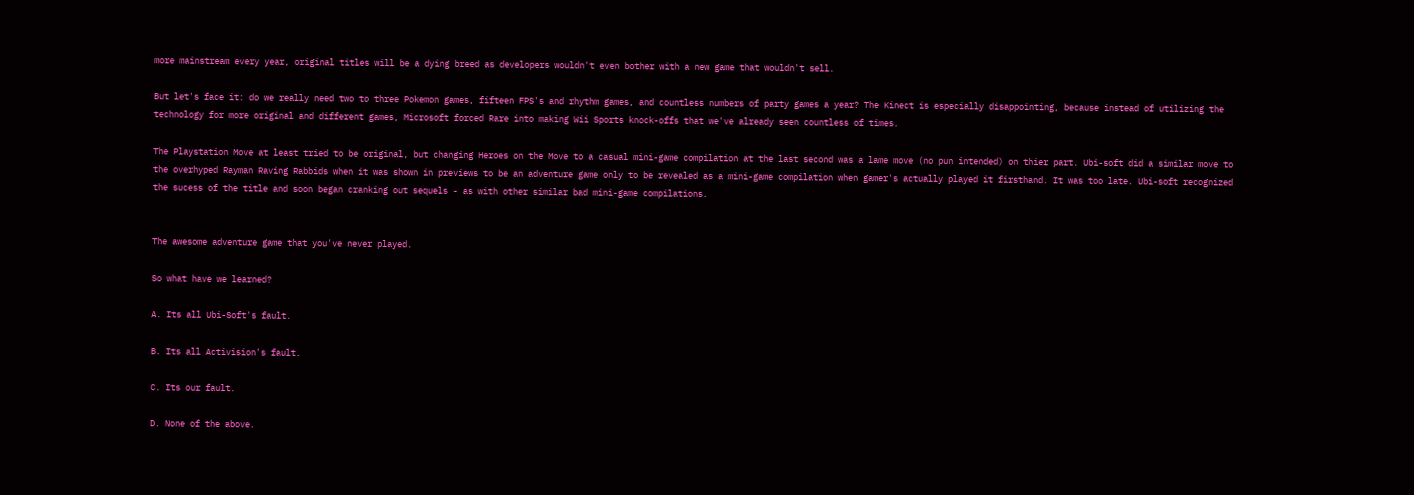more mainstream every year, original titles will be a dying breed as developers wouldn't even bother with a new game that wouldn't sell.

But let's face it: do we really need two to three Pokemon games, fifteen FPS's and rhythm games, and countless numbers of party games a year? The Kinect is especially disappointing, because instead of utilizing the technology for more original and different games, Microsoft forced Rare into making Wii Sports knock-offs that we've already seen countless of times.

The Playstation Move at least tried to be original, but changing Heroes on the Move to a casual mini-game compilation at the last second was a lame move (no pun intended) on thier part. Ubi-soft did a similar move to the overhyped Rayman Raving Rabbids when it was shown in previews to be an adventure game only to be revealed as a mini-game compilation when gamer's actually played it firsthand. It was too late. Ubi-soft recognized the sucess of the title and soon began cranking out sequels - as with other similar bad mini-game compilations.


The awesome adventure game that you've never played.

So what have we learned?

A. Its all Ubi-Soft's fault.

B. Its all Activision's fault.

C. Its our fault.

D. None of the above.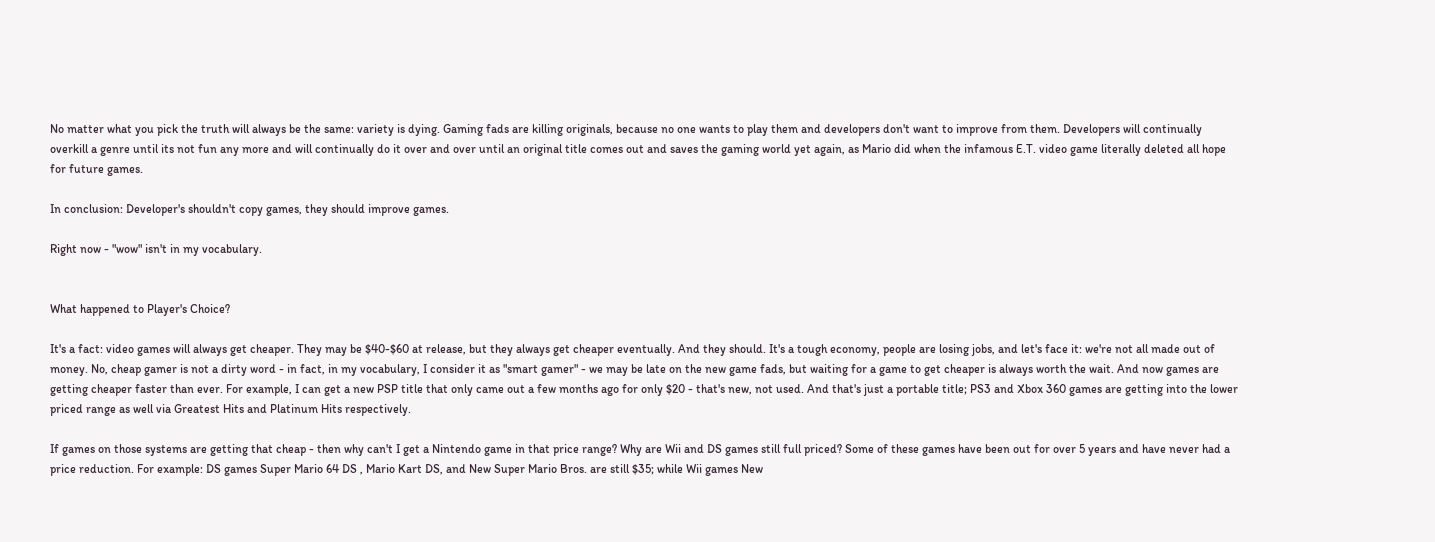No matter what you pick the truth will always be the same: variety is dying. Gaming fads are killing originals, because no one wants to play them and developers don't want to improve from them. Developers will continually overkill a genre until its not fun any more and will continually do it over and over until an original title comes out and saves the gaming world yet again, as Mario did when the infamous E.T. video game literally deleted all hope for future games.

In conclusion: Developer's shouldn't copy games, they should improve games.

Right now - "wow" isn't in my vocabulary.


What happened to Player's Choice?

It's a fact: video games will always get cheaper. They may be $40-$60 at release, but they always get cheaper eventually. And they should. It's a tough economy, people are losing jobs, and let's face it: we're not all made out of money. No, cheap gamer is not a dirty word - in fact, in my vocabulary, I consider it as "smart gamer" - we may be late on the new game fads, but waiting for a game to get cheaper is always worth the wait. And now games are getting cheaper faster than ever. For example, I can get a new PSP title that only came out a few months ago for only $20 - that's new, not used. And that's just a portable title; PS3 and Xbox 360 games are getting into the lower priced range as well via Greatest Hits and Platinum Hits respectively.

If games on those systems are getting that cheap - then why can't I get a Nintendo game in that price range? Why are Wii and DS games still full priced? Some of these games have been out for over 5 years and have never had a price reduction. For example: DS games Super Mario 64 DS , Mario Kart DS, and New Super Mario Bros. are still $35; while Wii games New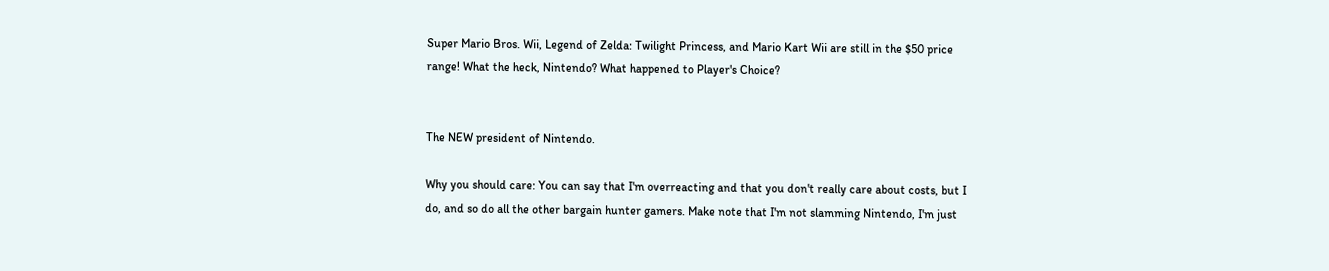Super Mario Bros. Wii, Legend of Zelda: Twilight Princess, and Mario Kart Wii are still in the $50 price range! What the heck, Nintendo? What happened to Player's Choice?


The NEW president of Nintendo.

Why you should care: You can say that I'm overreacting and that you don't really care about costs, but I do, and so do all the other bargain hunter gamers. Make note that I'm not slamming Nintendo, I'm just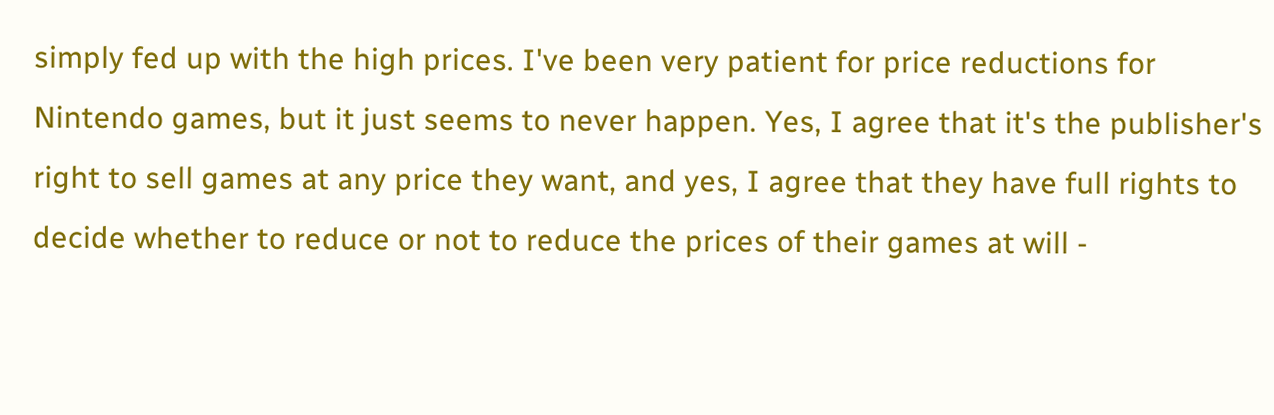simply fed up with the high prices. I've been very patient for price reductions for Nintendo games, but it just seems to never happen. Yes, I agree that it's the publisher's right to sell games at any price they want, and yes, I agree that they have full rights to decide whether to reduce or not to reduce the prices of their games at will -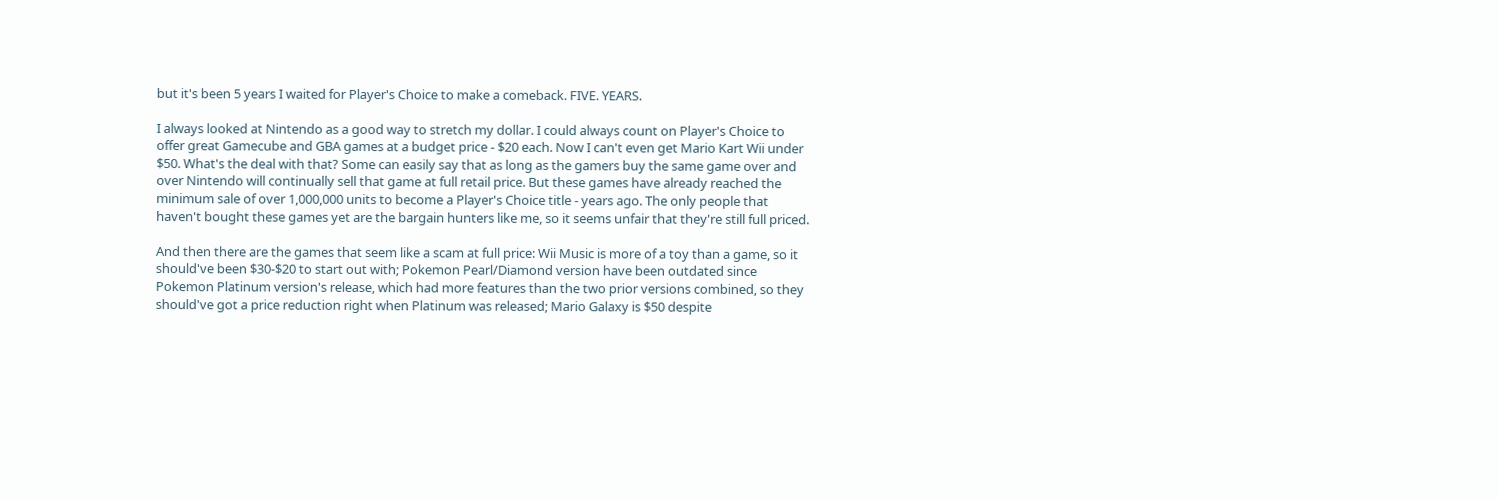but it's been 5 years I waited for Player's Choice to make a comeback. FIVE. YEARS.

I always looked at Nintendo as a good way to stretch my dollar. I could always count on Player's Choice to offer great Gamecube and GBA games at a budget price - $20 each. Now I can't even get Mario Kart Wii under $50. What's the deal with that? Some can easily say that as long as the gamers buy the same game over and over Nintendo will continually sell that game at full retail price. But these games have already reached the minimum sale of over 1,000,000 units to become a Player's Choice title - years ago. The only people that haven't bought these games yet are the bargain hunters like me, so it seems unfair that they're still full priced.

And then there are the games that seem like a scam at full price: Wii Music is more of a toy than a game, so it should've been $30-$20 to start out with; Pokemon Pearl/Diamond version have been outdated since Pokemon Platinum version's release, which had more features than the two prior versions combined, so they should've got a price reduction right when Platinum was released; Mario Galaxy is $50 despite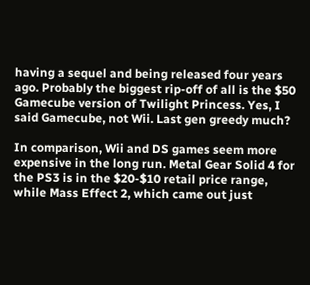having a sequel and being released four years ago. Probably the biggest rip-off of all is the $50 Gamecube version of Twilight Princess. Yes, I said Gamecube, not Wii. Last gen greedy much?

In comparison, Wii and DS games seem more expensive in the long run. Metal Gear Solid 4 for the PS3 is in the $20-$10 retail price range, while Mass Effect 2, which came out just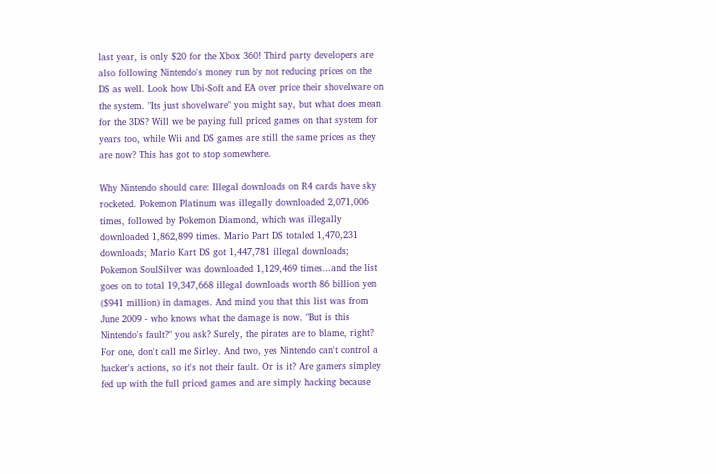last year, is only $20 for the Xbox 360! Third party developers are also following Nintendo's money run by not reducing prices on the DS as well. Look how Ubi-Soft and EA over price their shovelware on the system. "Its just shovelware" you might say, but what does mean for the 3DS? Will we be paying full priced games on that system for years too, while Wii and DS games are still the same prices as they are now? This has got to stop somewhere.

Why Nintendo should care: Illegal downloads on R4 cards have sky rocketed. Pokemon Platinum was illegally downloaded 2,071,006 times, followed by Pokemon Diamond, which was illegally downloaded 1,862,899 times. Mario Part DS totaled 1,470,231 downloads; Mario Kart DS got 1,447,781 illegal downloads; Pokemon SoulSilver was downloaded 1,129,469 times...and the list goes on to total 19,347,668 illegal downloads worth 86 billion yen ($941 million) in damages. And mind you that this list was from June 2009 - who knows what the damage is now. "But is this Nintendo's fault?" you ask? Surely, the pirates are to blame, right? For one, don't call me Sirley. And two, yes Nintendo can't control a hacker's actions, so it's not their fault. Or is it? Are gamers simpley fed up with the full priced games and are simply hacking because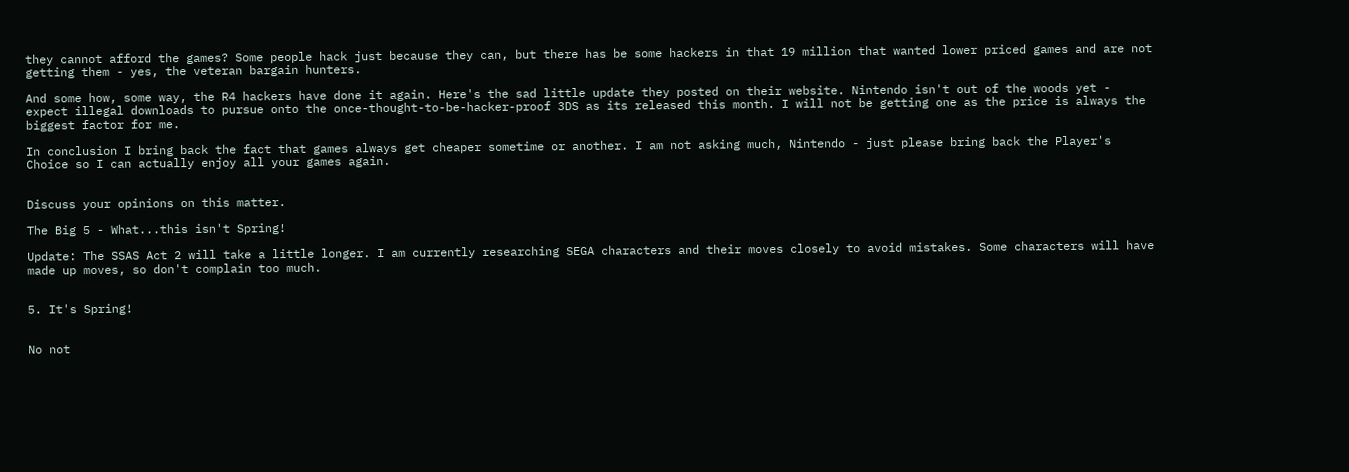they cannot afford the games? Some people hack just because they can, but there has be some hackers in that 19 million that wanted lower priced games and are not getting them - yes, the veteran bargain hunters.

And some how, some way, the R4 hackers have done it again. Here's the sad little update they posted on their website. Nintendo isn't out of the woods yet - expect illegal downloads to pursue onto the once-thought-to-be-hacker-proof 3DS as its released this month. I will not be getting one as the price is always the biggest factor for me.

In conclusion I bring back the fact that games always get cheaper sometime or another. I am not asking much, Nintendo - just please bring back the Player's Choice so I can actually enjoy all your games again.


Discuss your opinions on this matter.

The Big 5 - What...this isn't Spring!

Update: The SSAS Act 2 will take a little longer. I am currently researching SEGA characters and their moves closely to avoid mistakes. Some characters will have made up moves, so don't complain too much.


5. It's Spring!


No not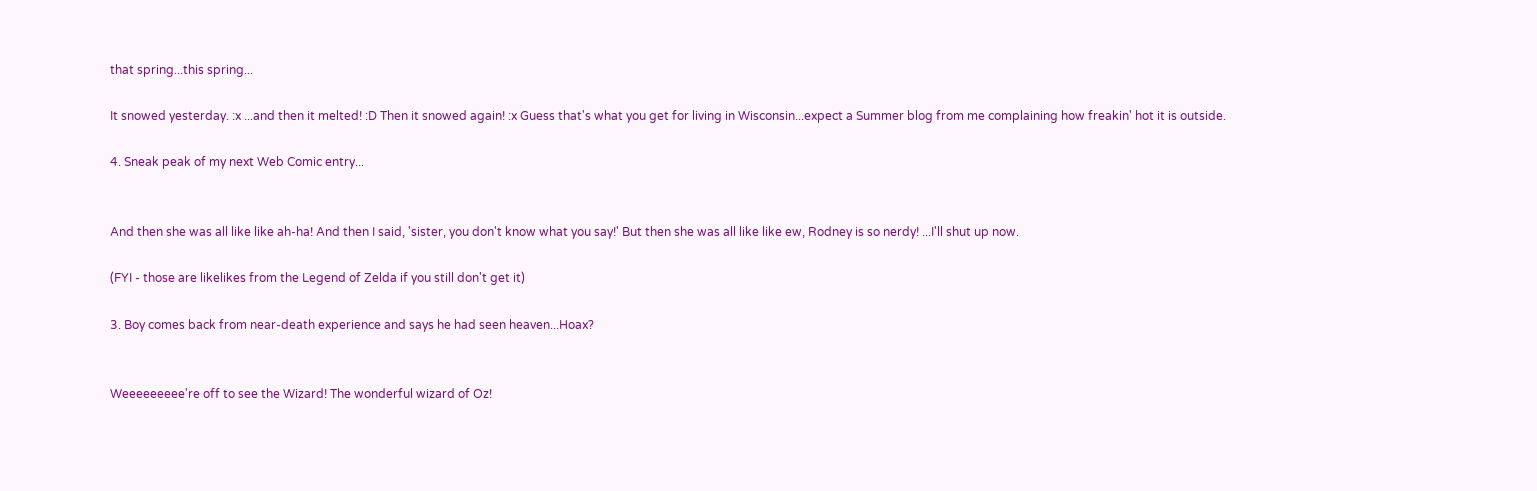that spring...this spring...

It snowed yesterday. :x ...and then it melted! :D Then it snowed again! :x Guess that's what you get for living in Wisconsin...expect a Summer blog from me complaining how freakin' hot it is outside.

4. Sneak peak of my next Web Comic entry...


And then she was all like like ah-ha! And then I said, 'sister, you don't know what you say!' But then she was all like like ew, Rodney is so nerdy! ...I'll shut up now.

(FYI - those are likelikes from the Legend of Zelda if you still don't get it)

3. Boy comes back from near-death experience and says he had seen heaven...Hoax?


Weeeeeeeee're off to see the Wizard! The wonderful wizard of Oz!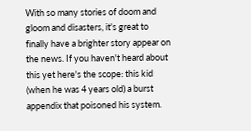With so many stories of doom and gloom and disasters, it's great to finally have a brighter story appear on the news. If you haven't heard about this yet here's the scope: this kid (when he was 4 years old) a burst appendix that poisoned his system.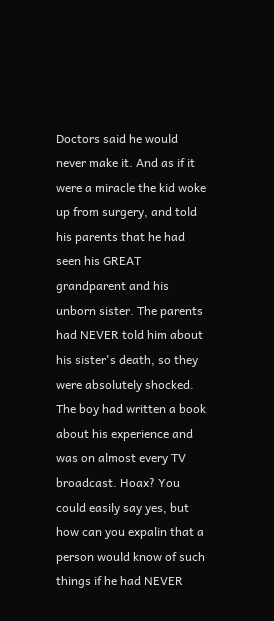Doctors said he would never make it. And as if it were a miracle the kid woke up from surgery, and told his parents that he had seen his GREAT grandparent and his unborn sister. The parents had NEVER told him about his sister's death, so they were absolutely shocked. The boy had written a book about his experience and was on almost every TV broadcast. Hoax? You could easily say yes, but how can you expalin that a person would know of such things if he had NEVER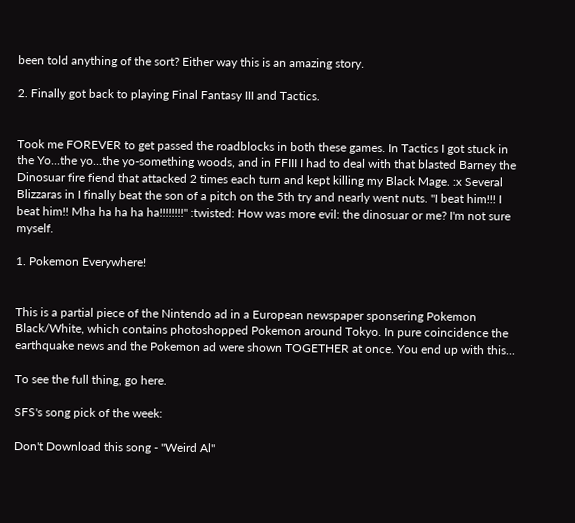been told anything of the sort? Either way this is an amazing story.

2. Finally got back to playing Final Fantasy III and Tactics.


Took me FOREVER to get passed the roadblocks in both these games. In Tactics I got stuck in the Yo...the yo...the yo-something woods, and in FFIII I had to deal with that blasted Barney the Dinosuar fire fiend that attacked 2 times each turn and kept killing my Black Mage. :x Several Blizzaras in I finally beat the son of a pitch on the 5th try and nearly went nuts. "I beat him!!! I beat him!! Mha ha ha ha ha!!!!!!!!" :twisted: How was more evil: the dinosuar or me? I'm not sure myself.

1. Pokemon Everywhere!


This is a partial piece of the Nintendo ad in a European newspaper sponsering Pokemon Black/White, which contains photoshopped Pokemon around Tokyo. In pure coincidence the earthquake news and the Pokemon ad were shown TOGETHER at once. You end up with this...

To see the full thing, go here.

SFS's song pick of the week:

Don't Download this song - "Weird Al"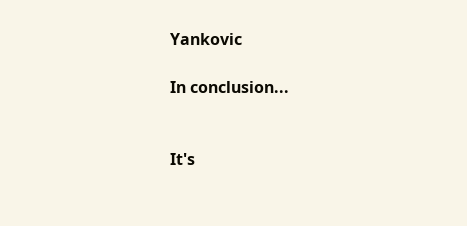Yankovic

In conclusion...


It's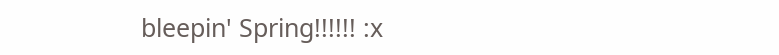bleepin' Spring!!!!!! :x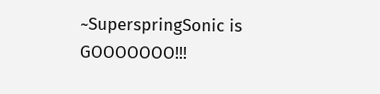~SuperspringSonic is GOOOOOOO!!!